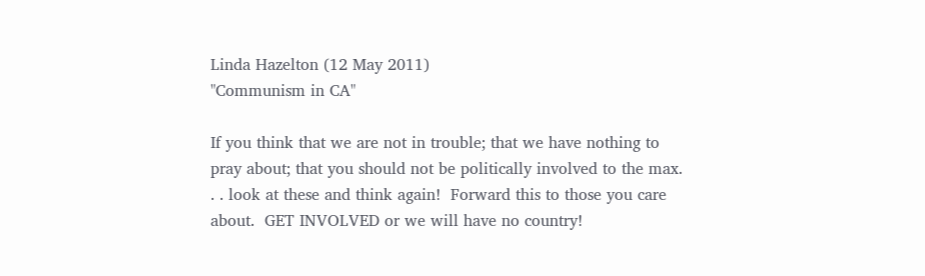Linda Hazelton (12 May 2011)
"Communism in CA"

If you think that we are not in trouble; that we have nothing to pray about; that you should not be politically involved to the max. . . look at these and think again!  Forward this to those you care about.  GET INVOLVED or we will have no country!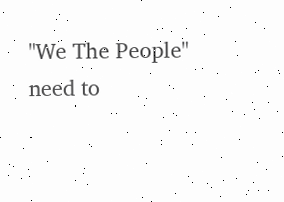"We The People" need to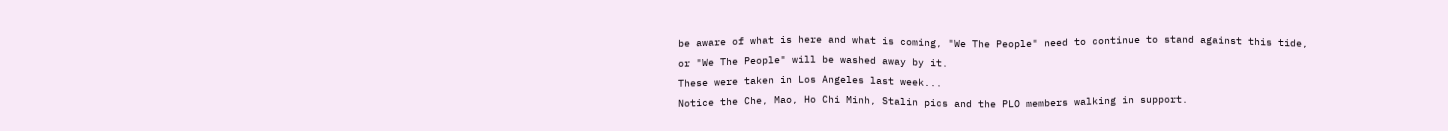be aware of what is here and what is coming, "We The People" need to continue to stand against this tide, or "We The People" will be washed away by it.
These were taken in Los Angeles last week...
Notice the Che, Mao, Ho Chi Minh, Stalin pics and the PLO members walking in support.